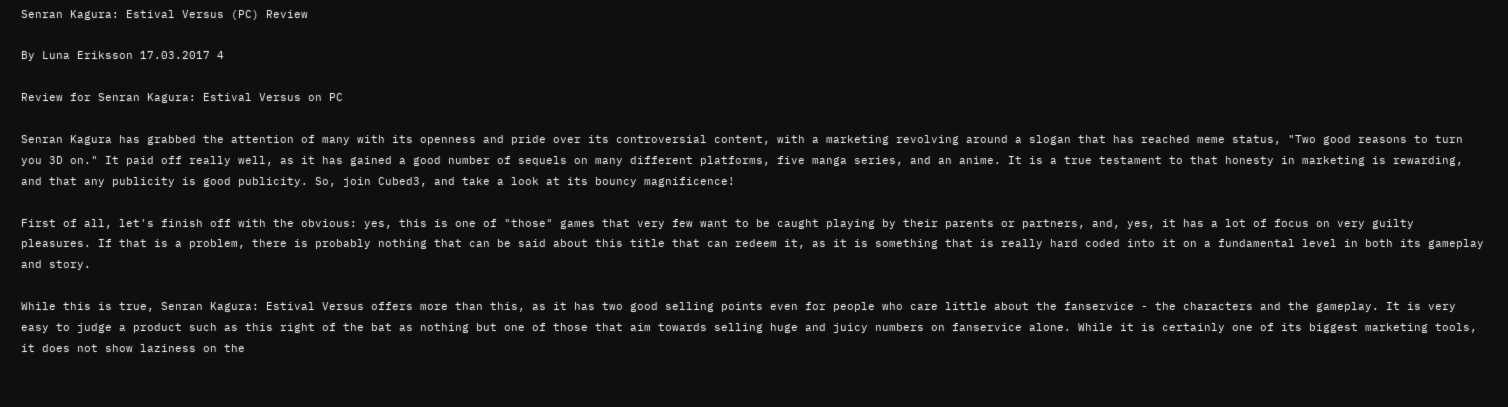Senran Kagura: Estival Versus (PC) Review

By Luna Eriksson 17.03.2017 4

Review for Senran Kagura: Estival Versus on PC

Senran Kagura has grabbed the attention of many with its openness and pride over its controversial content, with a marketing revolving around a slogan that has reached meme status, "Two good reasons to turn you 3D on." It paid off really well, as it has gained a good number of sequels on many different platforms, five manga series, and an anime. It is a true testament to that honesty in marketing is rewarding, and that any publicity is good publicity. So, join Cubed3, and take a look at its bouncy magnificence!

First of all, let's finish off with the obvious: yes, this is one of "those" games that very few want to be caught playing by their parents or partners, and, yes, it has a lot of focus on very guilty pleasures. If that is a problem, there is probably nothing that can be said about this title that can redeem it, as it is something that is really hard coded into it on a fundamental level in both its gameplay and story.

While this is true, Senran Kagura: Estival Versus offers more than this, as it has two good selling points even for people who care little about the fanservice - the characters and the gameplay. It is very easy to judge a product such as this right of the bat as nothing but one of those that aim towards selling huge and juicy numbers on fanservice alone. While it is certainly one of its biggest marketing tools, it does not show laziness on the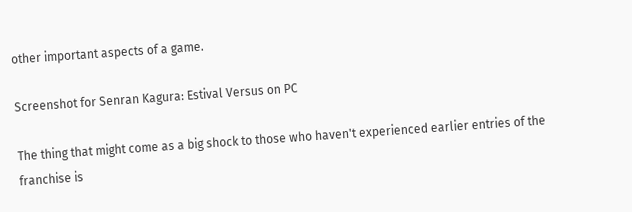other important aspects of a game.

Screenshot for Senran Kagura: Estival Versus on PC

The thing that might come as a big shock to those who haven't experienced earlier entries of the franchise is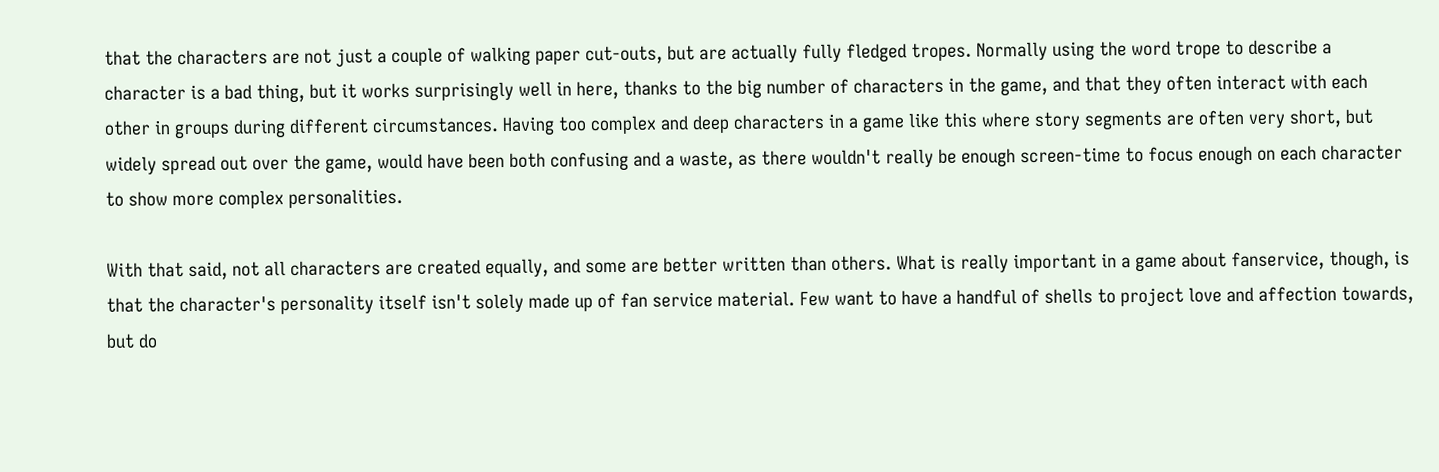that the characters are not just a couple of walking paper cut-outs, but are actually fully fledged tropes. Normally using the word trope to describe a character is a bad thing, but it works surprisingly well in here, thanks to the big number of characters in the game, and that they often interact with each other in groups during different circumstances. Having too complex and deep characters in a game like this where story segments are often very short, but widely spread out over the game, would have been both confusing and a waste, as there wouldn't really be enough screen-time to focus enough on each character to show more complex personalities.

With that said, not all characters are created equally, and some are better written than others. What is really important in a game about fanservice, though, is that the character's personality itself isn't solely made up of fan service material. Few want to have a handful of shells to project love and affection towards, but do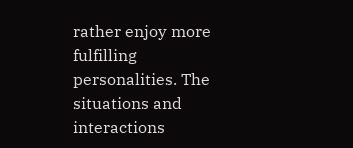rather enjoy more fulfilling personalities. The situations and interactions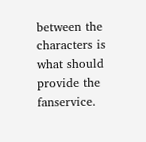between the characters is what should provide the fanservice.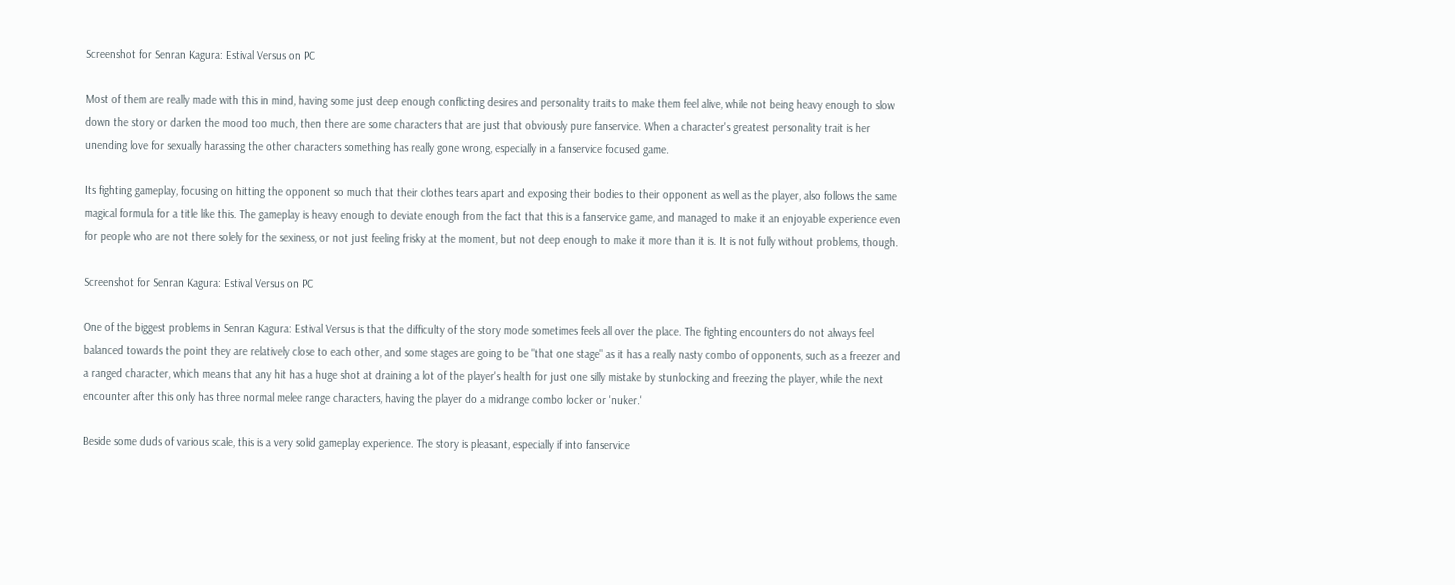Screenshot for Senran Kagura: Estival Versus on PC

Most of them are really made with this in mind, having some just deep enough conflicting desires and personality traits to make them feel alive, while not being heavy enough to slow down the story or darken the mood too much, then there are some characters that are just that obviously pure fanservice. When a character's greatest personality trait is her unending love for sexually harassing the other characters something has really gone wrong, especially in a fanservice focused game.

Its fighting gameplay, focusing on hitting the opponent so much that their clothes tears apart and exposing their bodies to their opponent as well as the player, also follows the same magical formula for a title like this. The gameplay is heavy enough to deviate enough from the fact that this is a fanservice game, and managed to make it an enjoyable experience even for people who are not there solely for the sexiness, or not just feeling frisky at the moment, but not deep enough to make it more than it is. It is not fully without problems, though.

Screenshot for Senran Kagura: Estival Versus on PC

One of the biggest problems in Senran Kagura: Estival Versus is that the difficulty of the story mode sometimes feels all over the place. The fighting encounters do not always feel balanced towards the point they are relatively close to each other, and some stages are going to be "that one stage" as it has a really nasty combo of opponents, such as a freezer and a ranged character, which means that any hit has a huge shot at draining a lot of the player's health for just one silly mistake by stunlocking and freezing the player, while the next encounter after this only has three normal melee range characters, having the player do a midrange combo locker or 'nuker.'

Beside some duds of various scale, this is a very solid gameplay experience. The story is pleasant, especially if into fanservice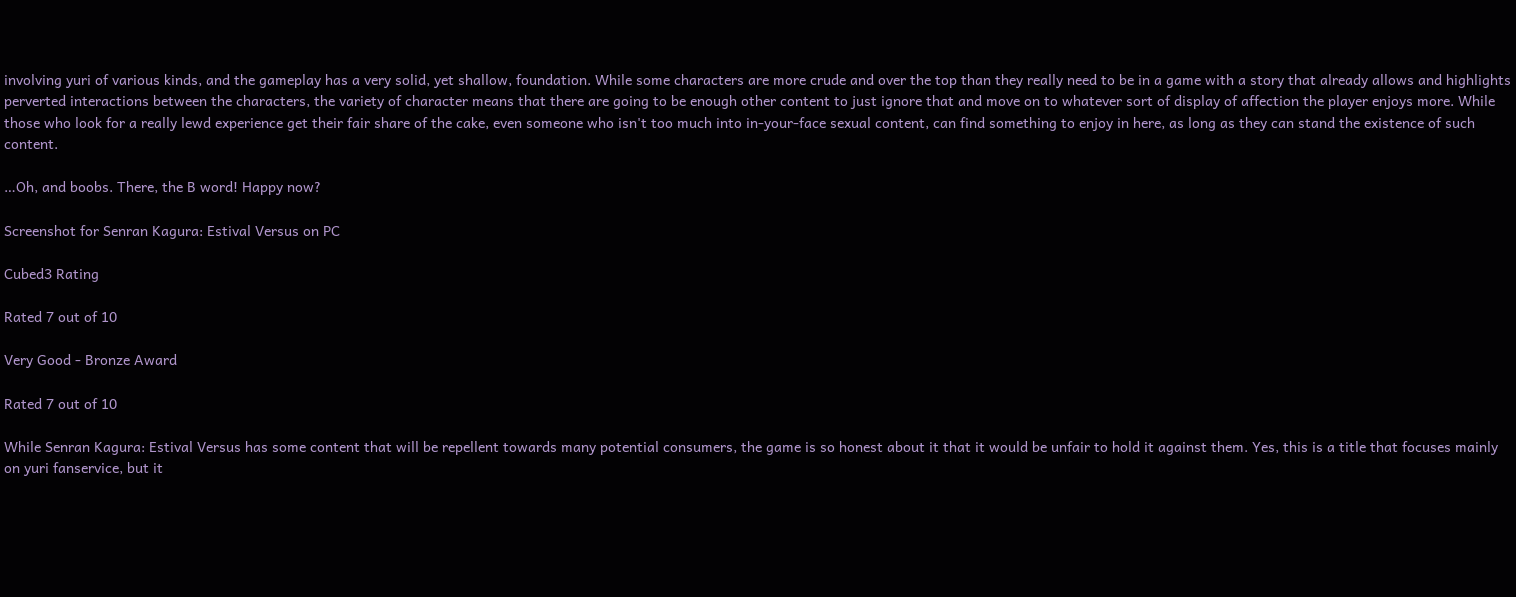involving yuri of various kinds, and the gameplay has a very solid, yet shallow, foundation. While some characters are more crude and over the top than they really need to be in a game with a story that already allows and highlights perverted interactions between the characters, the variety of character means that there are going to be enough other content to just ignore that and move on to whatever sort of display of affection the player enjoys more. While those who look for a really lewd experience get their fair share of the cake, even someone who isn't too much into in-your-face sexual content, can find something to enjoy in here, as long as they can stand the existence of such content.

…Oh, and boobs. There, the B word! Happy now?

Screenshot for Senran Kagura: Estival Versus on PC

Cubed3 Rating

Rated 7 out of 10

Very Good - Bronze Award

Rated 7 out of 10

While Senran Kagura: Estival Versus has some content that will be repellent towards many potential consumers, the game is so honest about it that it would be unfair to hold it against them. Yes, this is a title that focuses mainly on yuri fanservice, but it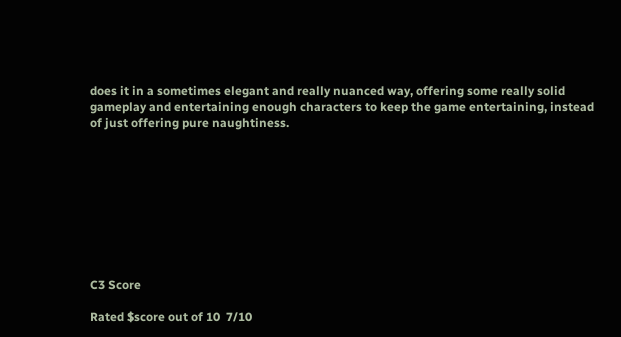does it in a sometimes elegant and really nuanced way, offering some really solid gameplay and entertaining enough characters to keep the game entertaining, instead of just offering pure naughtiness.









C3 Score

Rated $score out of 10  7/10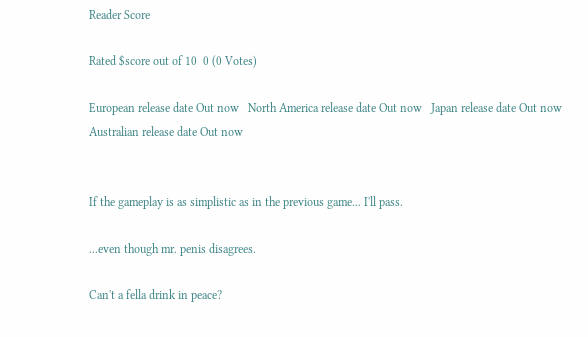Reader Score

Rated $score out of 10  0 (0 Votes)

European release date Out now   North America release date Out now   Japan release date Out now   Australian release date Out now


If the gameplay is as simplistic as in the previous game... I'll pass.

...even though mr. penis disagrees.

Can't a fella drink in peace?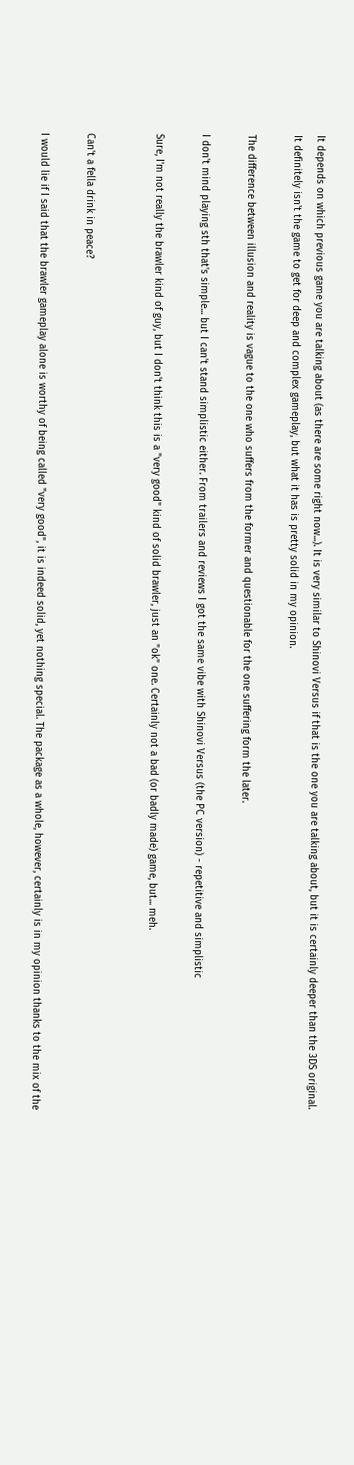It depends on which previous game you are talking about (as there are some right now...). It is very similar to Shinovi Versus if that is the one you are talking about, but it is certainly deeper than the 3DS original. It definitely isn't the game to get for deep and complex gameplay, but what it has is pretty solid in my opinion.

The difference between illusion and reality is vague to the one who suffers from the former and questionable for the one suffering form the later.

I don't mind playing sth that's simple... but I can't stand simplistic either. From trailers and reviews I got the same vibe with Shinovi Versus (the PC version) - repetitive and simplistic

Sure, I'm not really the brawler kind of guy, but I don't think this is a "very good" kind of solid brawler, just an "ok" one. Certainly not a bad (or badly made) game, but... meh.


Can't a fella drink in peace?

I would lie if I said that the brawler gameplay alone is worthy of being called "very good", it is indeed solid, yet nothing special. The package as a whole, however, certainly is in my opinion thanks to the mix of the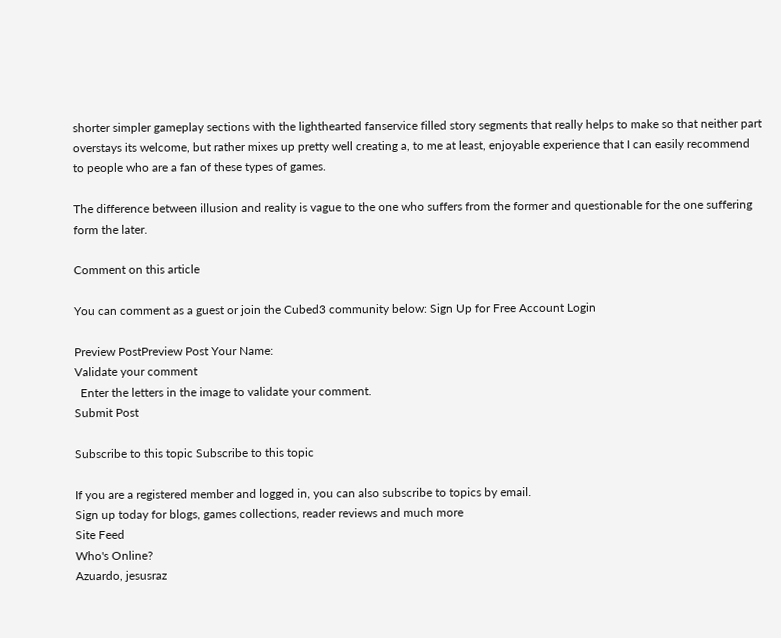shorter simpler gameplay sections with the lighthearted fanservice filled story segments that really helps to make so that neither part overstays its welcome, but rather mixes up pretty well creating a, to me at least, enjoyable experience that I can easily recommend to people who are a fan of these types of games.

The difference between illusion and reality is vague to the one who suffers from the former and questionable for the one suffering form the later.

Comment on this article

You can comment as a guest or join the Cubed3 community below: Sign Up for Free Account Login

Preview PostPreview Post Your Name:
Validate your comment
  Enter the letters in the image to validate your comment.
Submit Post

Subscribe to this topic Subscribe to this topic

If you are a registered member and logged in, you can also subscribe to topics by email.
Sign up today for blogs, games collections, reader reviews and much more
Site Feed
Who's Online?
Azuardo, jesusraz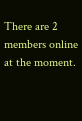There are 2 members online at the moment.